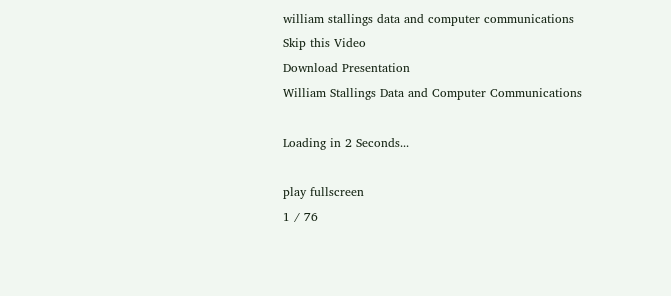william stallings data and computer communications
Skip this Video
Download Presentation
William Stallings Data and Computer Communications

Loading in 2 Seconds...

play fullscreen
1 / 76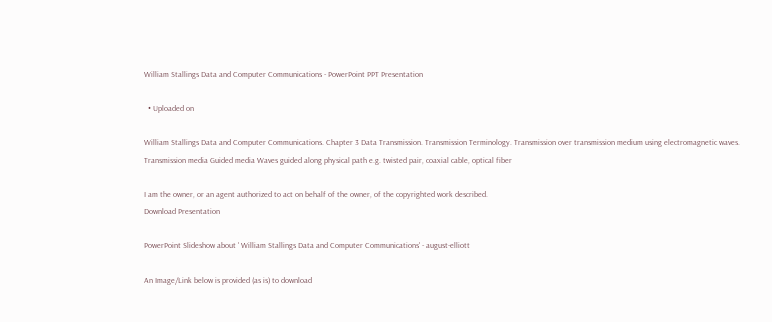William Stallings Data and Computer Communications - PowerPoint PPT Presentation

  • Uploaded on

William Stallings Data and Computer Communications. Chapter 3 Data Transmission. Transmission Terminology. Transmission over transmission medium using electromagnetic waves. Transmission media Guided media Waves guided along physical path e.g. twisted pair, coaxial cable, optical fiber

I am the owner, or an agent authorized to act on behalf of the owner, of the copyrighted work described.
Download Presentation

PowerPoint Slideshow about ' William Stallings Data and Computer Communications' - august-elliott

An Image/Link below is provided (as is) to download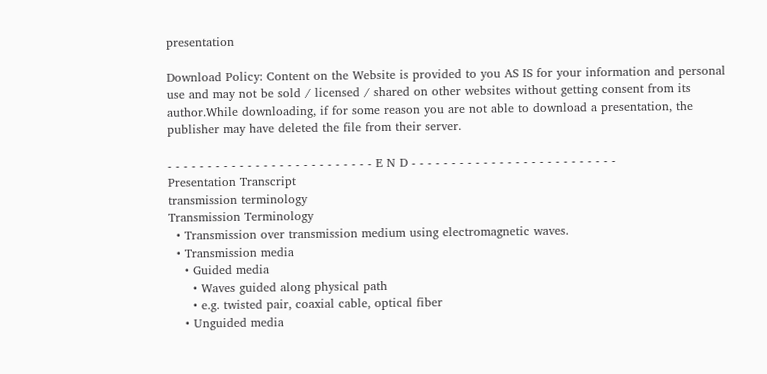presentation

Download Policy: Content on the Website is provided to you AS IS for your information and personal use and may not be sold / licensed / shared on other websites without getting consent from its author.While downloading, if for some reason you are not able to download a presentation, the publisher may have deleted the file from their server.

- - - - - - - - - - - - - - - - - - - - - - - - - - E N D - - - - - - - - - - - - - - - - - - - - - - - - - -
Presentation Transcript
transmission terminology
Transmission Terminology
  • Transmission over transmission medium using electromagnetic waves.
  • Transmission media
    • Guided media
      • Waves guided along physical path
      • e.g. twisted pair, coaxial cable, optical fiber
    • Unguided media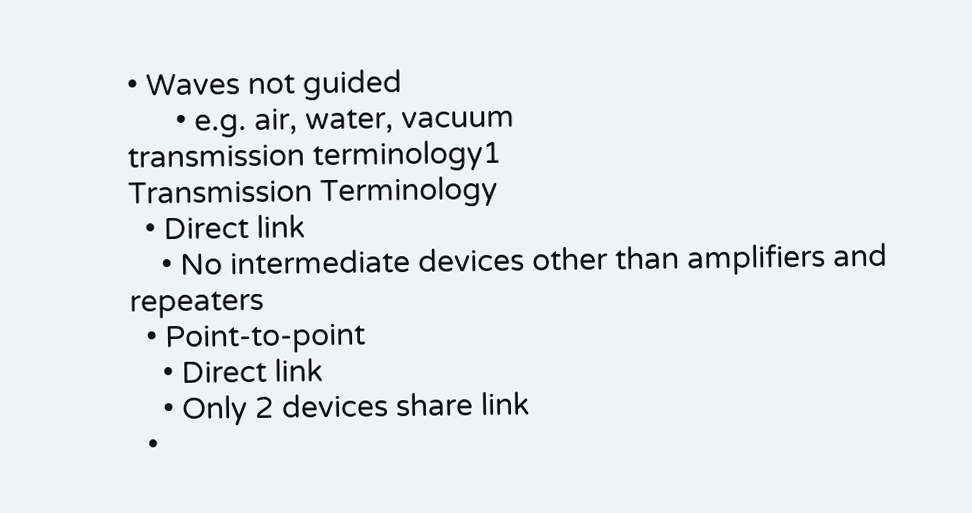• Waves not guided
      • e.g. air, water, vacuum
transmission terminology1
Transmission Terminology
  • Direct link
    • No intermediate devices other than amplifiers and repeaters
  • Point-to-point
    • Direct link
    • Only 2 devices share link
  •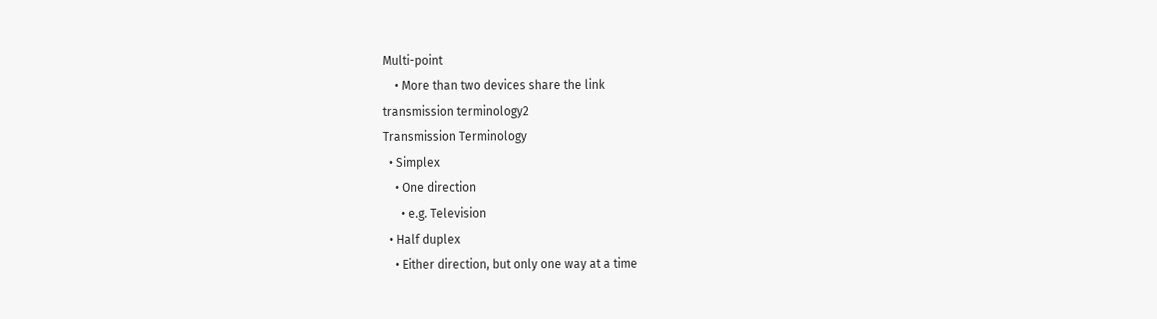Multi-point
    • More than two devices share the link
transmission terminology2
Transmission Terminology
  • Simplex
    • One direction
      • e.g. Television
  • Half duplex
    • Either direction, but only one way at a time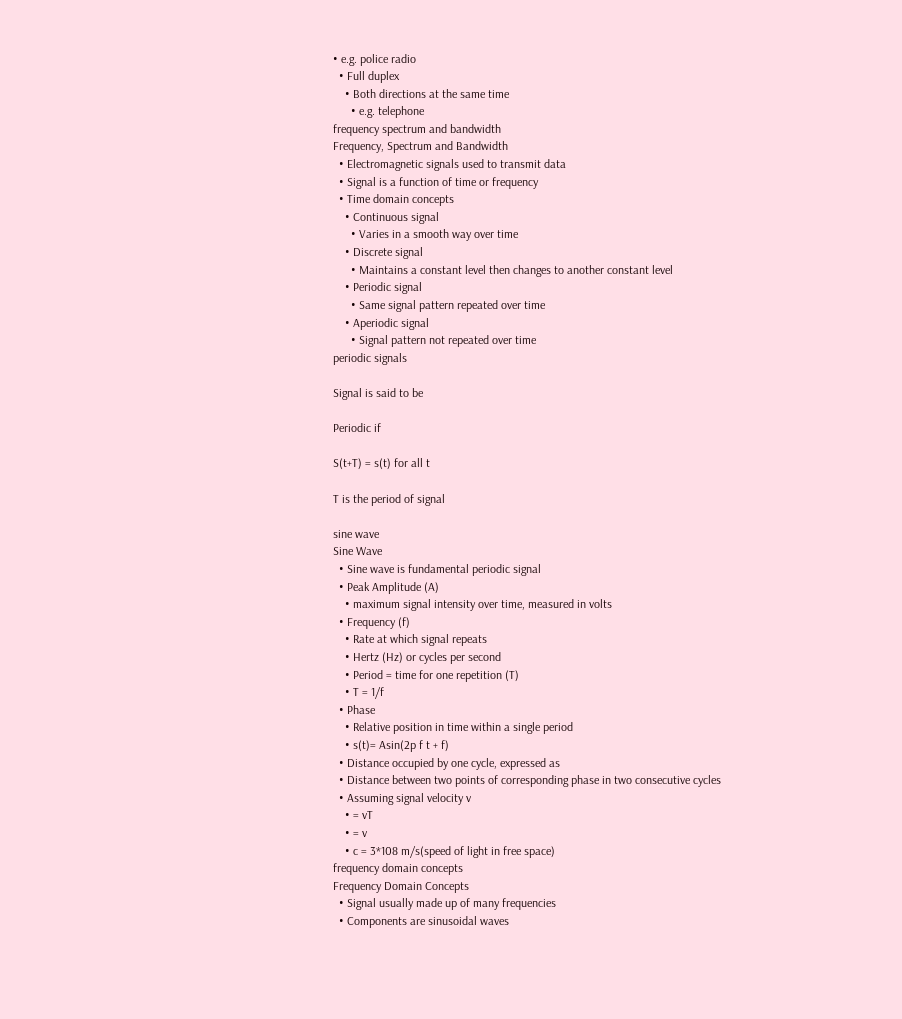• e.g. police radio
  • Full duplex
    • Both directions at the same time
      • e.g. telephone
frequency spectrum and bandwidth
Frequency, Spectrum and Bandwidth
  • Electromagnetic signals used to transmit data
  • Signal is a function of time or frequency
  • Time domain concepts
    • Continuous signal
      • Varies in a smooth way over time
    • Discrete signal
      • Maintains a constant level then changes to another constant level
    • Periodic signal
      • Same signal pattern repeated over time
    • Aperiodic signal
      • Signal pattern not repeated over time
periodic signals

Signal is said to be

Periodic if

S(t+T) = s(t) for all t

T is the period of signal

sine wave
Sine Wave
  • Sine wave is fundamental periodic signal
  • Peak Amplitude (A)
    • maximum signal intensity over time, measured in volts
  • Frequency (f)
    • Rate at which signal repeats
    • Hertz (Hz) or cycles per second
    • Period = time for one repetition (T)
    • T = 1/f
  • Phase
    • Relative position in time within a single period
    • s(t)= Asin(2p f t + f)
  • Distance occupied by one cycle, expressed as
  • Distance between two points of corresponding phase in two consecutive cycles
  • Assuming signal velocity v
    • = vT
    • = v
    • c = 3*108 m/s(speed of light in free space)
frequency domain concepts
Frequency Domain Concepts
  • Signal usually made up of many frequencies
  • Components are sinusoidal waves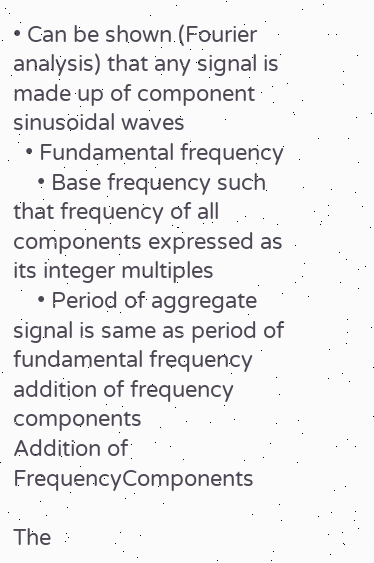• Can be shown (Fourier analysis) that any signal is made up of component sinusoidal waves
  • Fundamental frequency
    • Base frequency such that frequency of all components expressed as its integer multiples
    • Period of aggregate signal is same as period of fundamental frequency
addition of frequency components
Addition of FrequencyComponents

The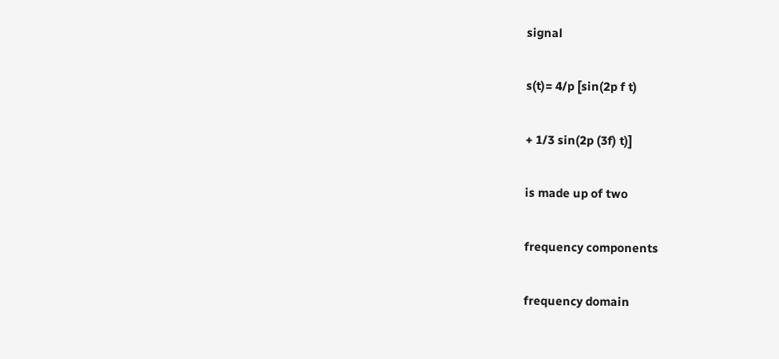signal

s(t)= 4/p [sin(2p f t)

+ 1/3 sin(2p (3f) t)]

is made up of two

frequency components

frequency domain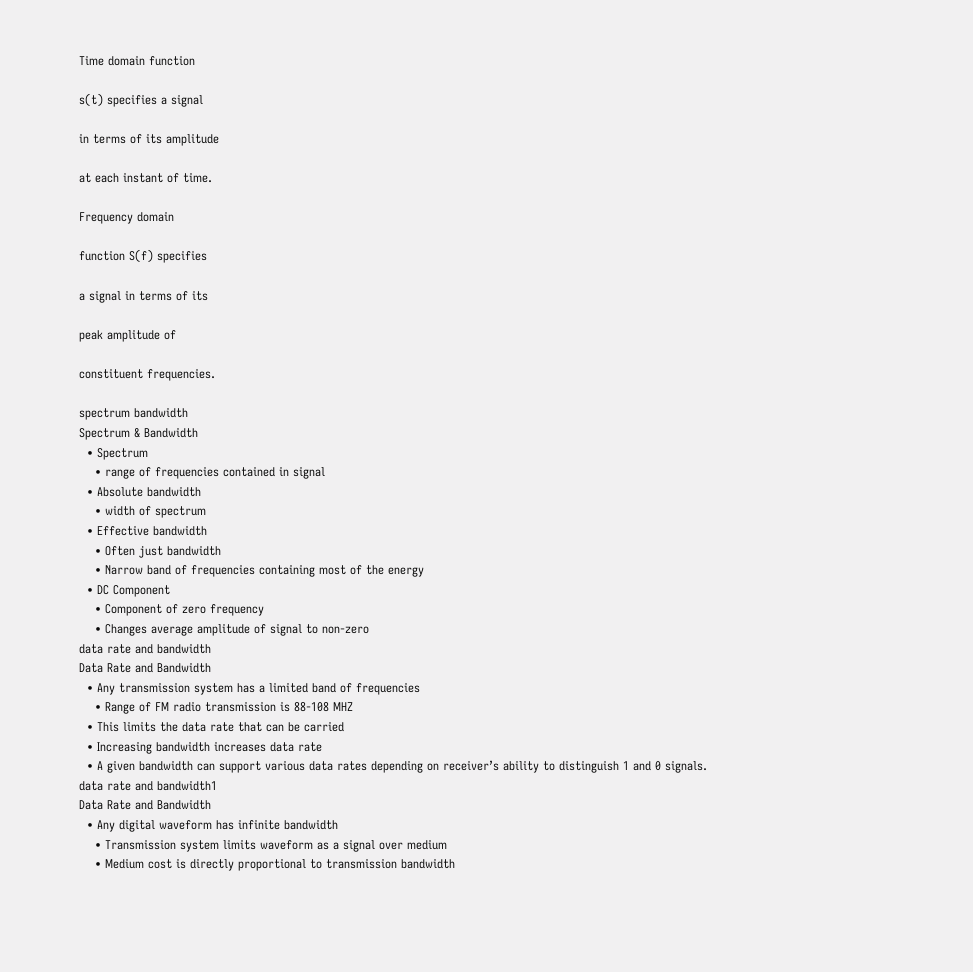Time domain function

s(t) specifies a signal

in terms of its amplitude

at each instant of time.

Frequency domain

function S(f) specifies

a signal in terms of its

peak amplitude of

constituent frequencies.

spectrum bandwidth
Spectrum & Bandwidth
  • Spectrum
    • range of frequencies contained in signal
  • Absolute bandwidth
    • width of spectrum
  • Effective bandwidth
    • Often just bandwidth
    • Narrow band of frequencies containing most of the energy
  • DC Component
    • Component of zero frequency
    • Changes average amplitude of signal to non-zero
data rate and bandwidth
Data Rate and Bandwidth
  • Any transmission system has a limited band of frequencies
    • Range of FM radio transmission is 88-108 MHZ
  • This limits the data rate that can be carried
  • Increasing bandwidth increases data rate
  • A given bandwidth can support various data rates depending on receiver’s ability to distinguish 1 and 0 signals.
data rate and bandwidth1
Data Rate and Bandwidth
  • Any digital waveform has infinite bandwidth
    • Transmission system limits waveform as a signal over medium
    • Medium cost is directly proportional to transmission bandwidth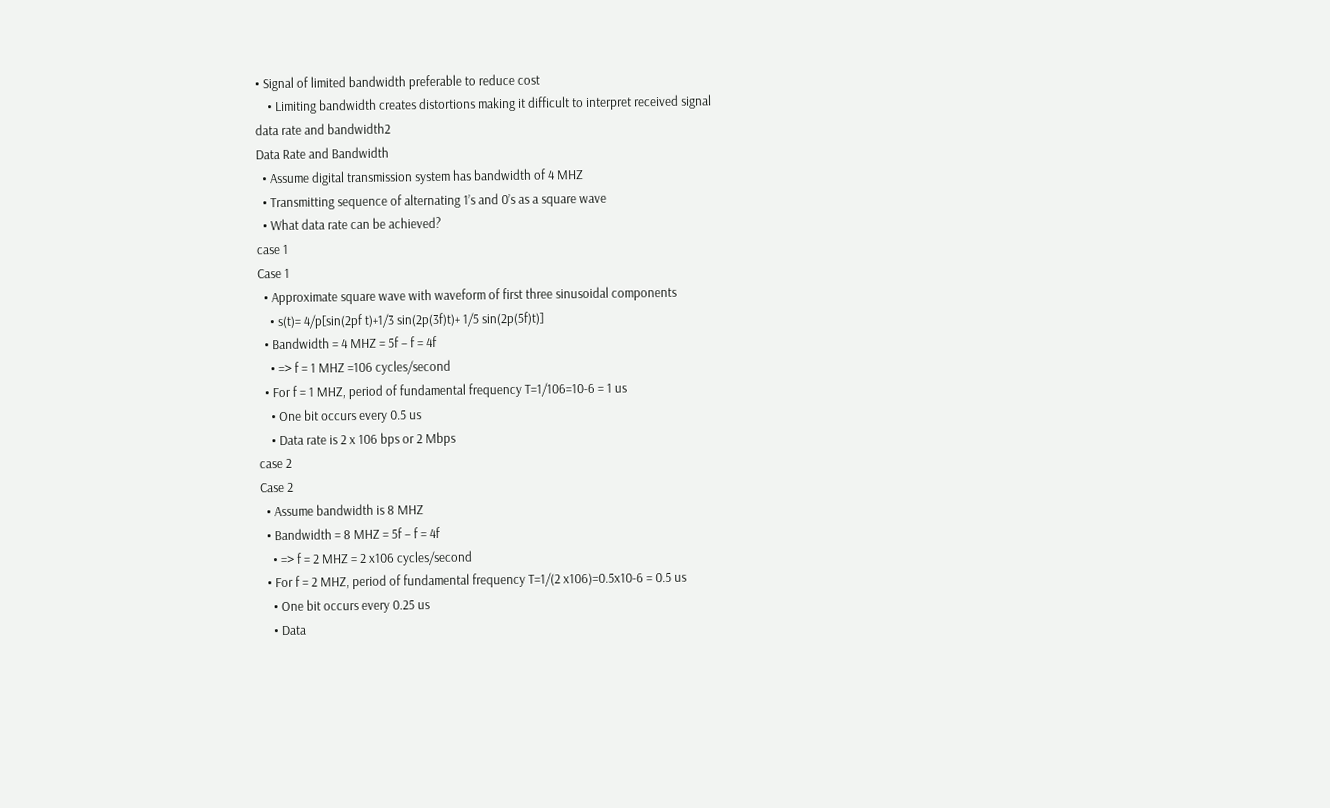• Signal of limited bandwidth preferable to reduce cost
    • Limiting bandwidth creates distortions making it difficult to interpret received signal
data rate and bandwidth2
Data Rate and Bandwidth
  • Assume digital transmission system has bandwidth of 4 MHZ
  • Transmitting sequence of alternating 1’s and 0’s as a square wave
  • What data rate can be achieved?
case 1
Case 1
  • Approximate square wave with waveform of first three sinusoidal components
    • s(t)= 4/p[sin(2pf t)+1/3 sin(2p(3f)t)+ 1/5 sin(2p(5f)t)]
  • Bandwidth = 4 MHZ = 5f – f = 4f
    • => f = 1 MHZ =106 cycles/second
  • For f = 1 MHZ, period of fundamental frequency T=1/106=10-6 = 1 us
    • One bit occurs every 0.5 us
    • Data rate is 2 x 106 bps or 2 Mbps
case 2
Case 2
  • Assume bandwidth is 8 MHZ
  • Bandwidth = 8 MHZ = 5f – f = 4f
    • => f = 2 MHZ = 2 x106 cycles/second
  • For f = 2 MHZ, period of fundamental frequency T=1/(2 x106)=0.5x10-6 = 0.5 us
    • One bit occurs every 0.25 us
    • Data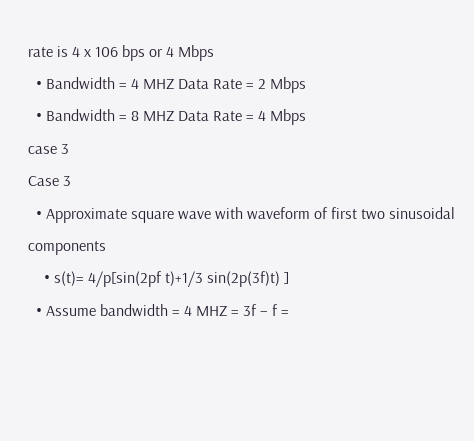rate is 4 x 106 bps or 4 Mbps
  • Bandwidth = 4 MHZ Data Rate = 2 Mbps
  • Bandwidth = 8 MHZ Data Rate = 4 Mbps
case 3
Case 3
  • Approximate square wave with waveform of first two sinusoidal components
    • s(t)= 4/p[sin(2pf t)+1/3 sin(2p(3f)t) ]
  • Assume bandwidth = 4 MHZ = 3f – f =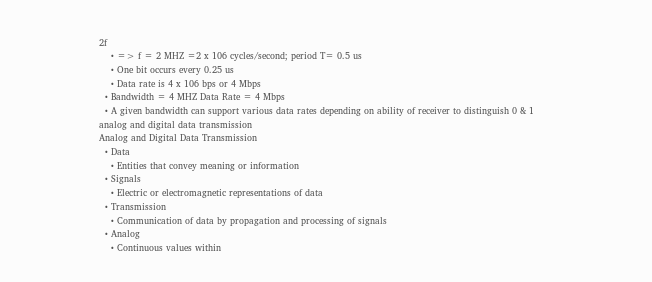2f
    • => f = 2 MHZ =2 x 106 cycles/second; period T= 0.5 us
    • One bit occurs every 0.25 us
    • Data rate is 4 x 106 bps or 4 Mbps
  • Bandwidth = 4 MHZ Data Rate = 4 Mbps
  • A given bandwidth can support various data rates depending on ability of receiver to distinguish 0 & 1
analog and digital data transmission
Analog and Digital Data Transmission
  • Data
    • Entities that convey meaning or information
  • Signals
    • Electric or electromagnetic representations of data
  • Transmission
    • Communication of data by propagation and processing of signals
  • Analog
    • Continuous values within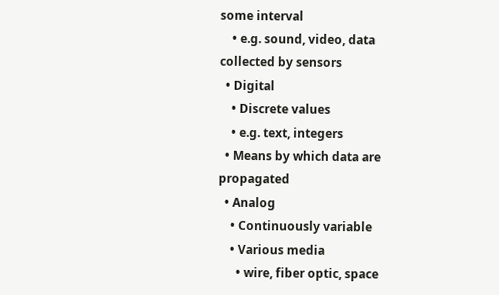some interval
    • e.g. sound, video, data collected by sensors
  • Digital
    • Discrete values
    • e.g. text, integers
  • Means by which data are propagated
  • Analog
    • Continuously variable
    • Various media
      • wire, fiber optic, space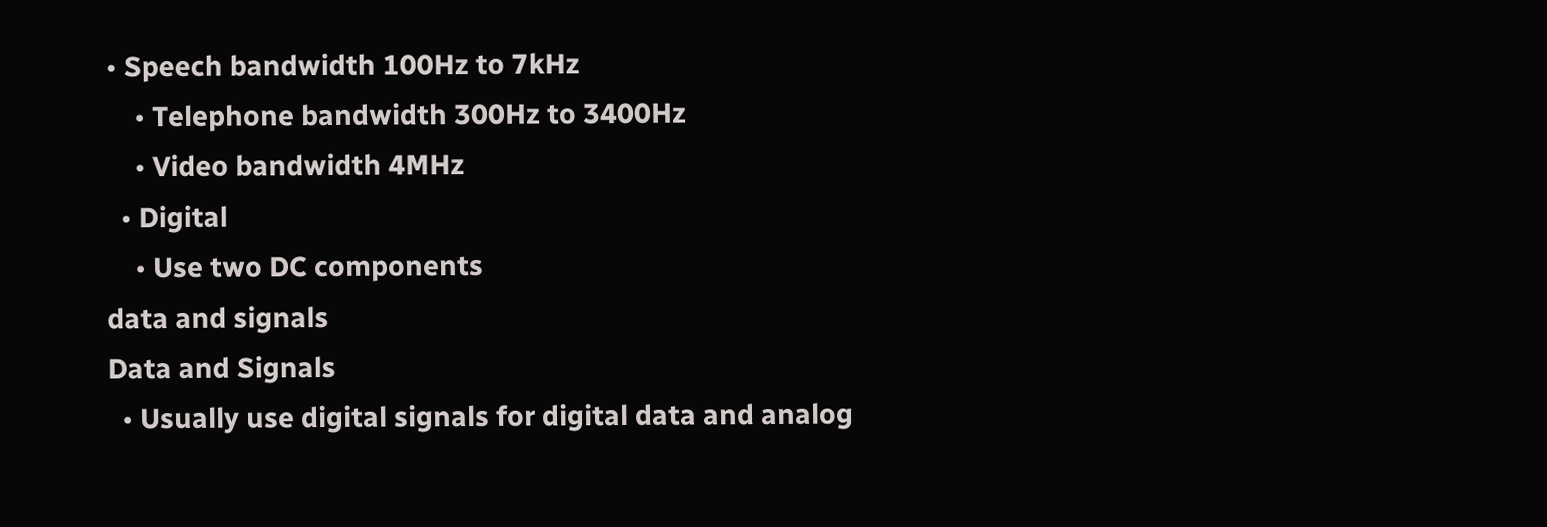• Speech bandwidth 100Hz to 7kHz
    • Telephone bandwidth 300Hz to 3400Hz
    • Video bandwidth 4MHz
  • Digital
    • Use two DC components
data and signals
Data and Signals
  • Usually use digital signals for digital data and analog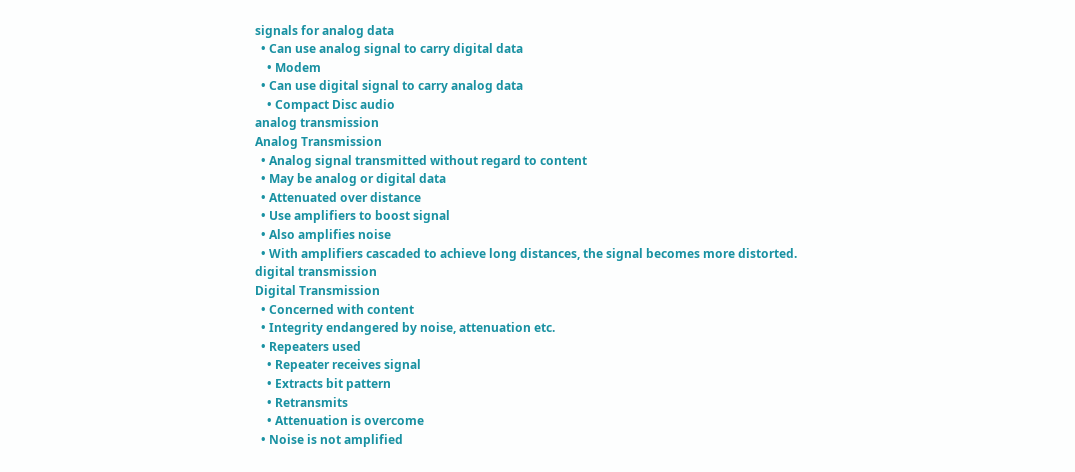signals for analog data
  • Can use analog signal to carry digital data
    • Modem
  • Can use digital signal to carry analog data
    • Compact Disc audio
analog transmission
Analog Transmission
  • Analog signal transmitted without regard to content
  • May be analog or digital data
  • Attenuated over distance
  • Use amplifiers to boost signal
  • Also amplifies noise
  • With amplifiers cascaded to achieve long distances, the signal becomes more distorted.
digital transmission
Digital Transmission
  • Concerned with content
  • Integrity endangered by noise, attenuation etc.
  • Repeaters used
    • Repeater receives signal
    • Extracts bit pattern
    • Retransmits
    • Attenuation is overcome
  • Noise is not amplified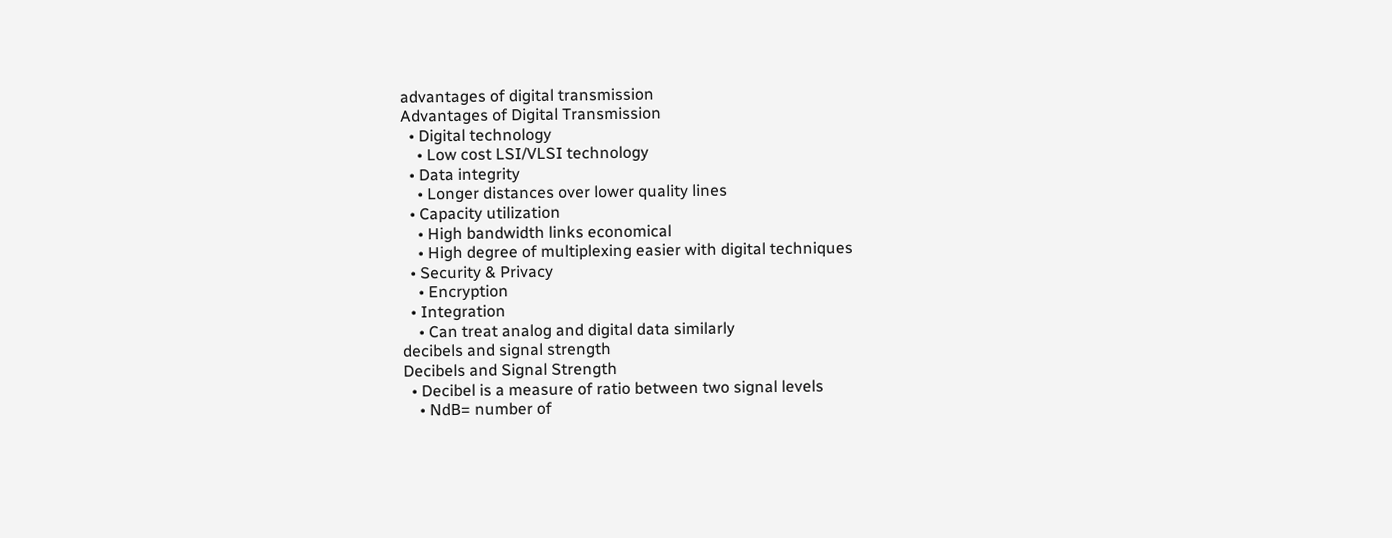advantages of digital transmission
Advantages of Digital Transmission
  • Digital technology
    • Low cost LSI/VLSI technology
  • Data integrity
    • Longer distances over lower quality lines
  • Capacity utilization
    • High bandwidth links economical
    • High degree of multiplexing easier with digital techniques
  • Security & Privacy
    • Encryption
  • Integration
    • Can treat analog and digital data similarly
decibels and signal strength
Decibels and Signal Strength
  • Decibel is a measure of ratio between two signal levels
    • NdB= number of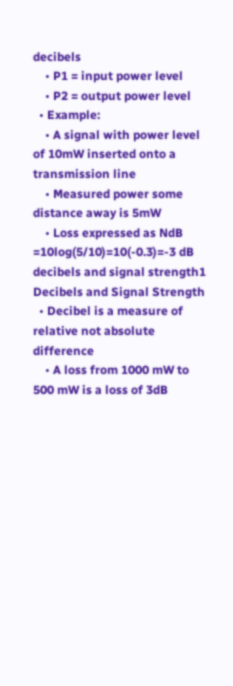decibels
    • P1 = input power level
    • P2 = output power level
  • Example:
    • A signal with power level of 10mW inserted onto a transmission line
    • Measured power some distance away is 5mW
    • Loss expressed as NdB =10log(5/10)=10(-0.3)=-3 dB
decibels and signal strength1
Decibels and Signal Strength
  • Decibel is a measure of relative not absolute difference
    • A loss from 1000 mW to 500 mW is a loss of 3dB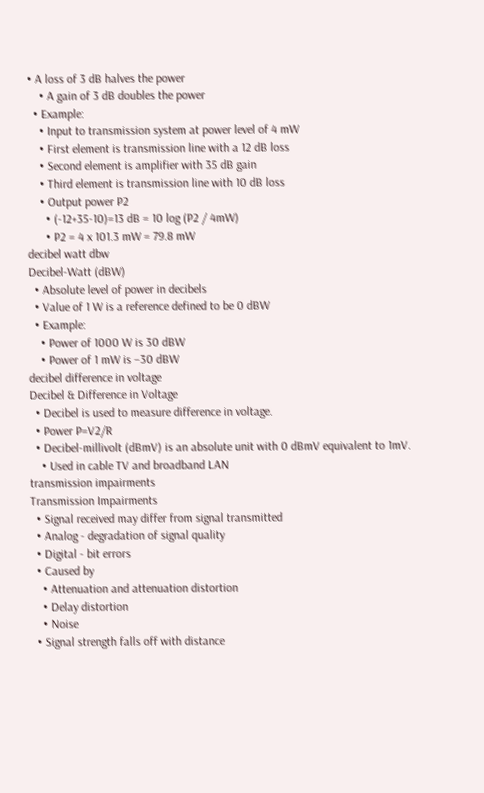• A loss of 3 dB halves the power
    • A gain of 3 dB doubles the power
  • Example:
    • Input to transmission system at power level of 4 mW
    • First element is transmission line with a 12 dB loss
    • Second element is amplifier with 35 dB gain
    • Third element is transmission line with 10 dB loss
    • Output power P2
      • (-12+35-10)=13 dB = 10 log (P2 / 4mW)
      • P2 = 4 x 101.3 mW = 79.8 mW
decibel watt dbw
Decibel-Watt (dBW)
  • Absolute level of power in decibels
  • Value of 1 W is a reference defined to be 0 dBW
  • Example:
    • Power of 1000 W is 30 dBW
    • Power of 1 mW is –30 dBW
decibel difference in voltage
Decibel & Difference in Voltage
  • Decibel is used to measure difference in voltage.
  • Power P=V2/R
  • Decibel-millivolt (dBmV) is an absolute unit with 0 dBmV equivalent to 1mV.
    • Used in cable TV and broadband LAN
transmission impairments
Transmission Impairments
  • Signal received may differ from signal transmitted
  • Analog - degradation of signal quality
  • Digital - bit errors
  • Caused by
    • Attenuation and attenuation distortion
    • Delay distortion
    • Noise
  • Signal strength falls off with distance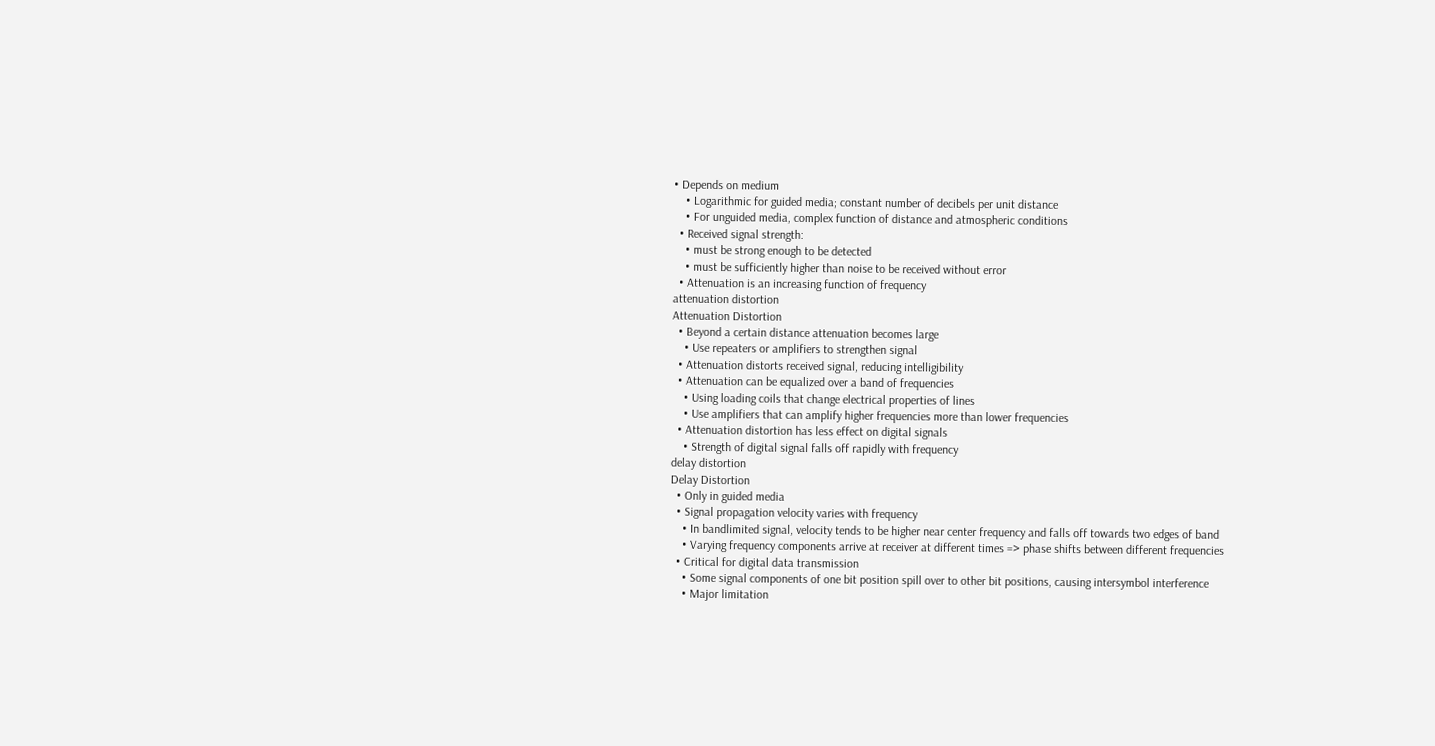• Depends on medium
    • Logarithmic for guided media; constant number of decibels per unit distance
    • For unguided media, complex function of distance and atmospheric conditions
  • Received signal strength:
    • must be strong enough to be detected
    • must be sufficiently higher than noise to be received without error
  • Attenuation is an increasing function of frequency
attenuation distortion
Attenuation Distortion
  • Beyond a certain distance attenuation becomes large
    • Use repeaters or amplifiers to strengthen signal
  • Attenuation distorts received signal, reducing intelligibility
  • Attenuation can be equalized over a band of frequencies
    • Using loading coils that change electrical properties of lines
    • Use amplifiers that can amplify higher frequencies more than lower frequencies
  • Attenuation distortion has less effect on digital signals
    • Strength of digital signal falls off rapidly with frequency
delay distortion
Delay Distortion
  • Only in guided media
  • Signal propagation velocity varies with frequency
    • In bandlimited signal, velocity tends to be higher near center frequency and falls off towards two edges of band
    • Varying frequency components arrive at receiver at different times => phase shifts between different frequencies
  • Critical for digital data transmission
    • Some signal components of one bit position spill over to other bit positions, causing intersymbol interference
    • Major limitation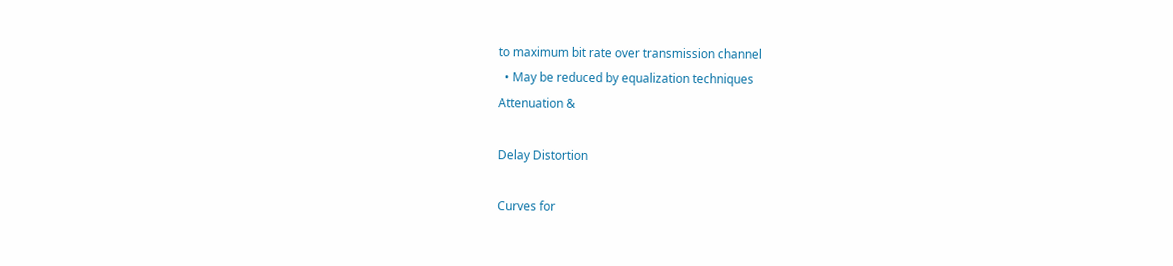to maximum bit rate over transmission channel
  • May be reduced by equalization techniques
Attenuation &

Delay Distortion

Curves for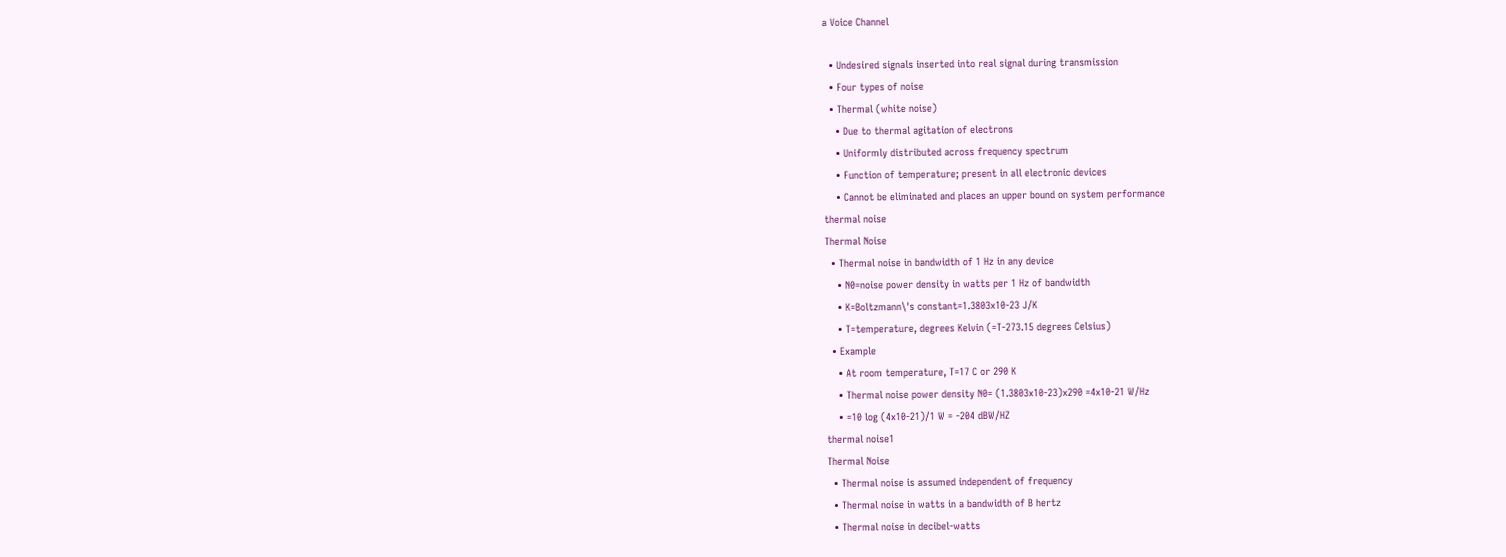a Voice Channel

  • Undesired signals inserted into real signal during transmission
  • Four types of noise
  • Thermal (white noise)
    • Due to thermal agitation of electrons
    • Uniformly distributed across frequency spectrum
    • Function of temperature; present in all electronic devices
    • Cannot be eliminated and places an upper bound on system performance
thermal noise
Thermal Noise
  • Thermal noise in bandwidth of 1 Hz in any device
    • N0=noise power density in watts per 1 Hz of bandwidth
    • K=Boltzmann\'s constant=1.3803x10-23 J/K
    • T=temperature, degrees Kelvin (=T-273.15 degrees Celsius)
  • Example
    • At room temperature, T=17 C or 290 K
    • Thermal noise power density N0= (1.3803x10-23)x290 =4x10-21 W/Hz
    • =10 log (4x10-21)/1 W = -204 dBW/HZ
thermal noise1
Thermal Noise
  • Thermal noise is assumed independent of frequency
  • Thermal noise in watts in a bandwidth of B hertz
  • Thermal noise in decibel-watts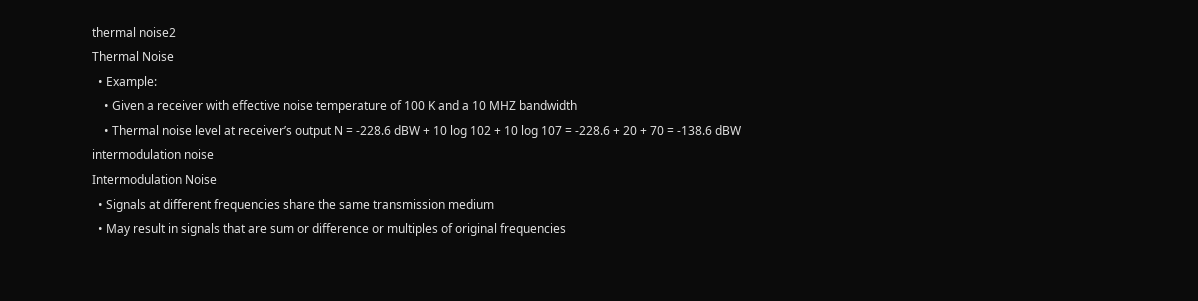thermal noise2
Thermal Noise
  • Example:
    • Given a receiver with effective noise temperature of 100 K and a 10 MHZ bandwidth
    • Thermal noise level at receiver’s output N = -228.6 dBW + 10 log 102 + 10 log 107 = -228.6 + 20 + 70 = -138.6 dBW
intermodulation noise
Intermodulation Noise
  • Signals at different frequencies share the same transmission medium
  • May result in signals that are sum or difference or multiples of original frequencies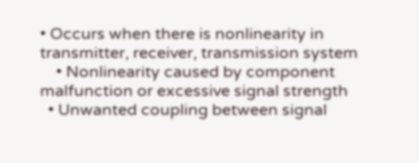• Occurs when there is nonlinearity in transmitter, receiver, transmission system
    • Nonlinearity caused by component malfunction or excessive signal strength
  • Unwanted coupling between signal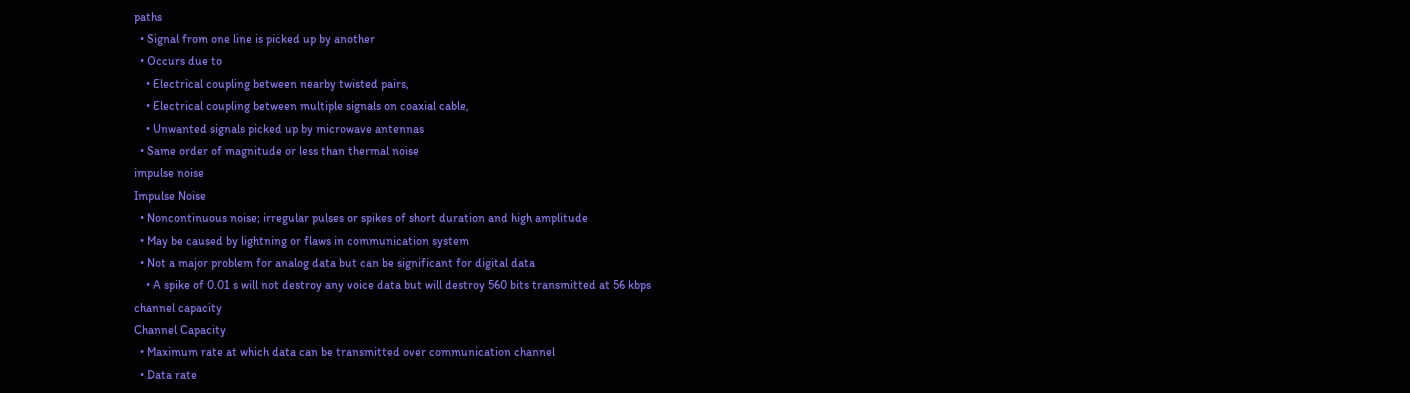paths
  • Signal from one line is picked up by another
  • Occurs due to
    • Electrical coupling between nearby twisted pairs,
    • Electrical coupling between multiple signals on coaxial cable,
    • Unwanted signals picked up by microwave antennas
  • Same order of magnitude or less than thermal noise
impulse noise
Impulse Noise
  • Noncontinuous noise; irregular pulses or spikes of short duration and high amplitude
  • May be caused by lightning or flaws in communication system
  • Not a major problem for analog data but can be significant for digital data
    • A spike of 0.01 s will not destroy any voice data but will destroy 560 bits transmitted at 56 kbps
channel capacity
Channel Capacity
  • Maximum rate at which data can be transmitted over communication channel
  • Data rate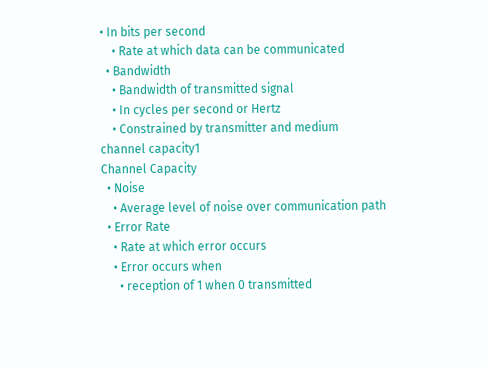• In bits per second
    • Rate at which data can be communicated
  • Bandwidth
    • Bandwidth of transmitted signal
    • In cycles per second or Hertz
    • Constrained by transmitter and medium
channel capacity1
Channel Capacity
  • Noise
    • Average level of noise over communication path
  • Error Rate
    • Rate at which error occurs
    • Error occurs when
      • reception of 1 when 0 transmitted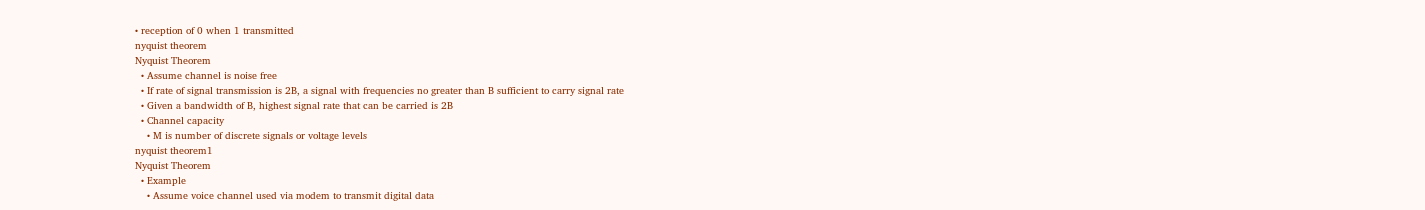• reception of 0 when 1 transmitted
nyquist theorem
Nyquist Theorem
  • Assume channel is noise free
  • If rate of signal transmission is 2B, a signal with frequencies no greater than B sufficient to carry signal rate
  • Given a bandwidth of B, highest signal rate that can be carried is 2B
  • Channel capacity
    • M is number of discrete signals or voltage levels
nyquist theorem1
Nyquist Theorem
  • Example
    • Assume voice channel used via modem to transmit digital data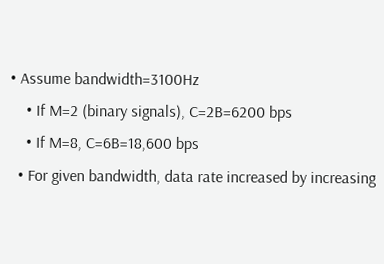• Assume bandwidth=3100Hz
    • If M=2 (binary signals), C=2B=6200 bps
    • If M=8, C=6B=18,600 bps
  • For given bandwidth, data rate increased by increasing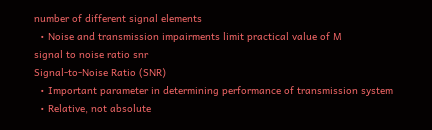number of different signal elements
  • Noise and transmission impairments limit practical value of M
signal to noise ratio snr
Signal-to-Noise Ratio (SNR)
  • Important parameter in determining performance of transmission system
  • Relative, not absolute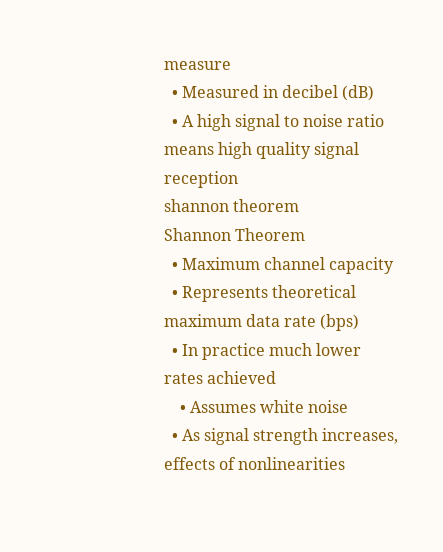measure
  • Measured in decibel (dB)
  • A high signal to noise ratio means high quality signal reception
shannon theorem
Shannon Theorem
  • Maximum channel capacity
  • Represents theoretical maximum data rate (bps)
  • In practice much lower rates achieved
    • Assumes white noise
  • As signal strength increases, effects of nonlinearities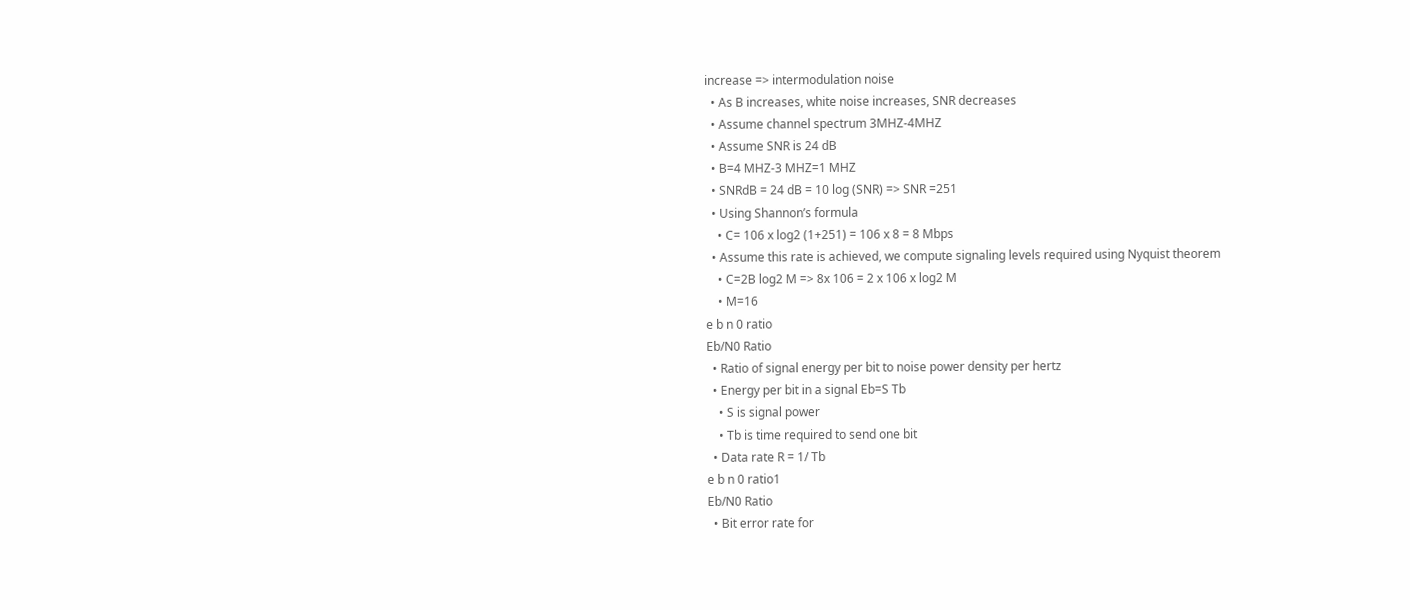increase => intermodulation noise
  • As B increases, white noise increases, SNR decreases
  • Assume channel spectrum 3MHZ-4MHZ
  • Assume SNR is 24 dB
  • B=4 MHZ-3 MHZ=1 MHZ
  • SNRdB = 24 dB = 10 log (SNR) => SNR =251
  • Using Shannon’s formula
    • C= 106 x log2 (1+251) = 106 x 8 = 8 Mbps
  • Assume this rate is achieved, we compute signaling levels required using Nyquist theorem
    • C=2B log2 M => 8x 106 = 2 x 106 x log2 M
    • M=16
e b n 0 ratio
Eb/N0 Ratio
  • Ratio of signal energy per bit to noise power density per hertz
  • Energy per bit in a signal Eb=S Tb
    • S is signal power
    • Tb is time required to send one bit
  • Data rate R = 1/ Tb
e b n 0 ratio1
Eb/N0 Ratio
  • Bit error rate for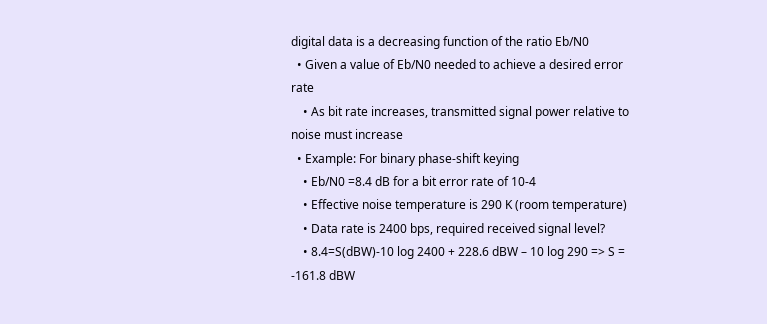digital data is a decreasing function of the ratio Eb/N0
  • Given a value of Eb/N0 needed to achieve a desired error rate
    • As bit rate increases, transmitted signal power relative to noise must increase
  • Example: For binary phase-shift keying
    • Eb/N0 =8.4 dB for a bit error rate of 10-4
    • Effective noise temperature is 290 K (room temperature)
    • Data rate is 2400 bps, required received signal level?
    • 8.4=S(dBW)-10 log 2400 + 228.6 dBW – 10 log 290 => S = -161.8 dBW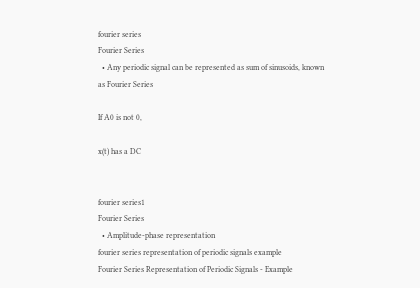fourier series
Fourier Series
  • Any periodic signal can be represented as sum of sinusoids, known as Fourier Series

If A0 is not 0,

x(t) has a DC


fourier series1
Fourier Series
  • Amplitude-phase representation
fourier series representation of periodic signals example
Fourier Series Representation of Periodic Signals - Example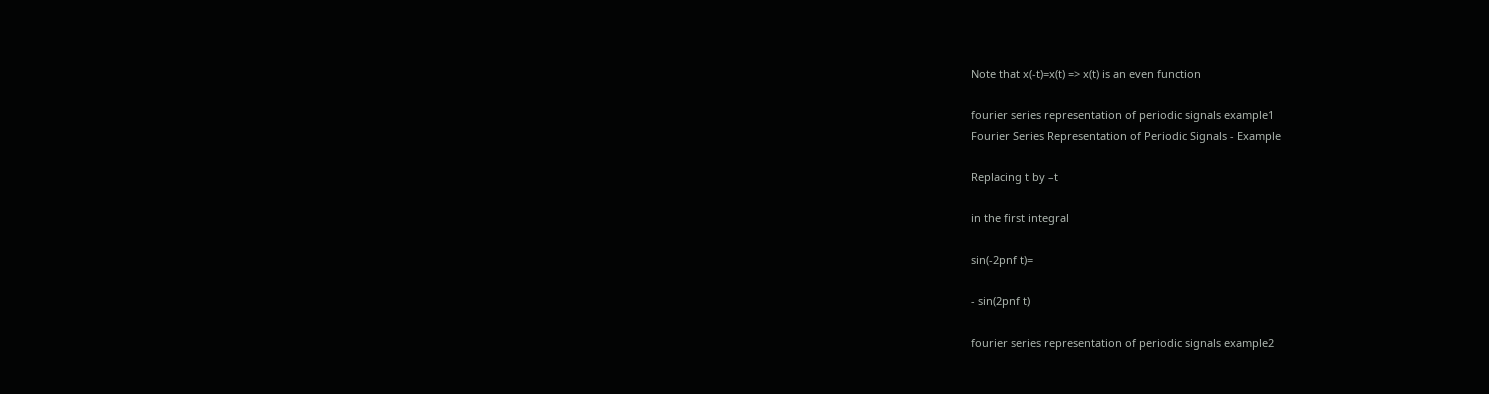Note that x(-t)=x(t) => x(t) is an even function

fourier series representation of periodic signals example1
Fourier Series Representation of Periodic Signals - Example

Replacing t by –t

in the first integral

sin(-2pnf t)=

- sin(2pnf t)

fourier series representation of periodic signals example2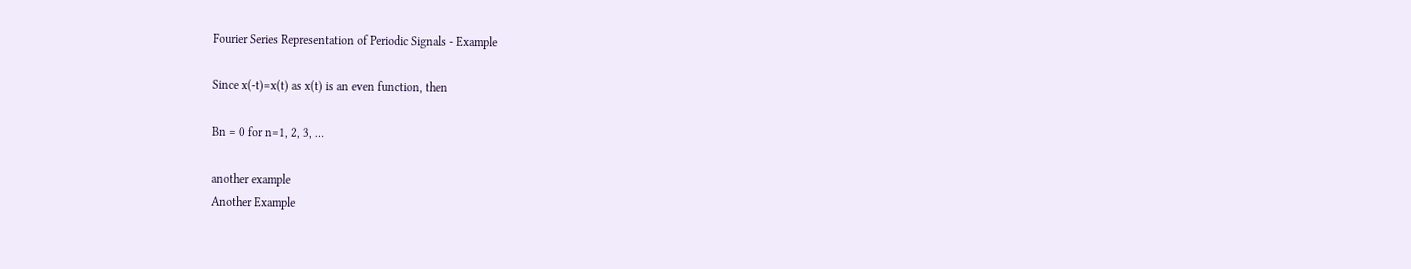Fourier Series Representation of Periodic Signals - Example

Since x(-t)=x(t) as x(t) is an even function, then

Bn = 0 for n=1, 2, 3, …

another example
Another Example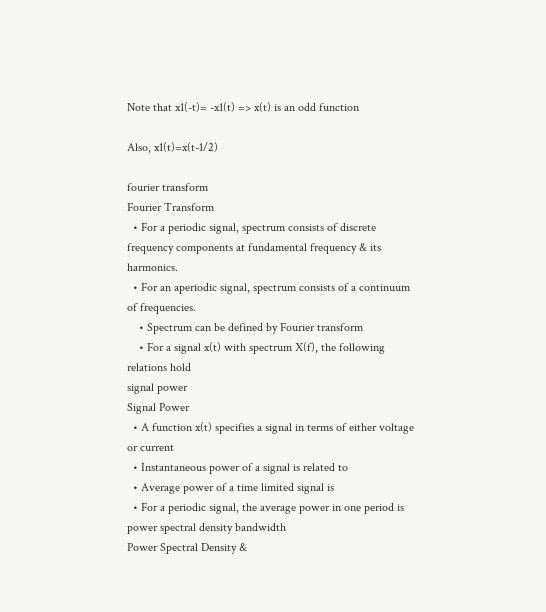Note that x1(-t)= -x1(t) => x(t) is an odd function

Also, x1(t)=x(t-1/2)

fourier transform
Fourier Transform
  • For a periodic signal, spectrum consists of discrete frequency components at fundamental frequency & its harmonics.
  • For an aperiodic signal, spectrum consists of a continuum of frequencies.
    • Spectrum can be defined by Fourier transform
    • For a signal x(t) with spectrum X(f), the following relations hold
signal power
Signal Power
  • A function x(t) specifies a signal in terms of either voltage or current
  • Instantaneous power of a signal is related to
  • Average power of a time limited signal is
  • For a periodic signal, the average power in one period is
power spectral density bandwidth
Power Spectral Density &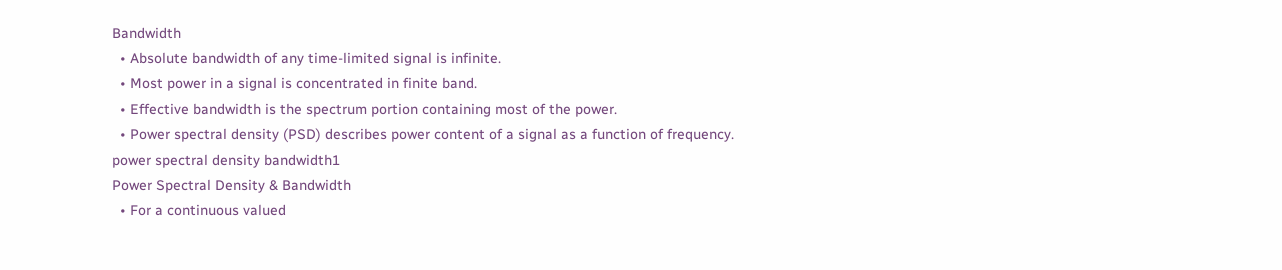Bandwidth
  • Absolute bandwidth of any time-limited signal is infinite.
  • Most power in a signal is concentrated in finite band.
  • Effective bandwidth is the spectrum portion containing most of the power.
  • Power spectral density (PSD) describes power content of a signal as a function of frequency.
power spectral density bandwidth1
Power Spectral Density & Bandwidth
  • For a continuous valued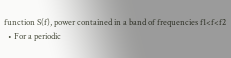function S(f), power contained in a band of frequencies f1<f<f2
  • For a periodic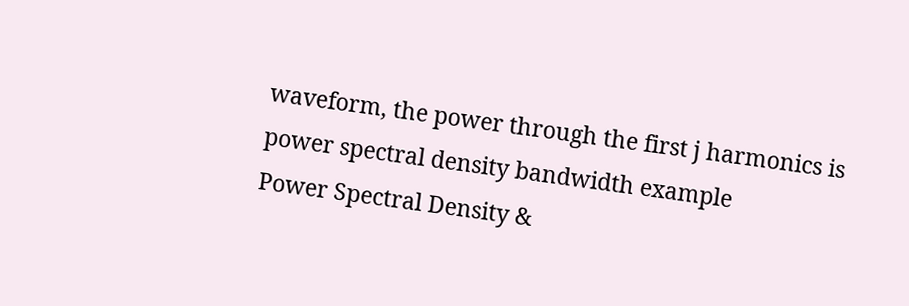waveform, the power through the first j harmonics is
power spectral density bandwidth example
Power Spectral Density &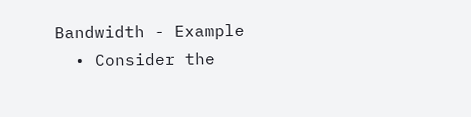Bandwidth - Example
  • Consider the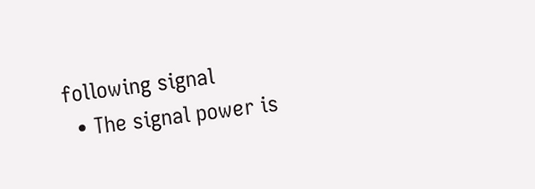following signal
  • The signal power is